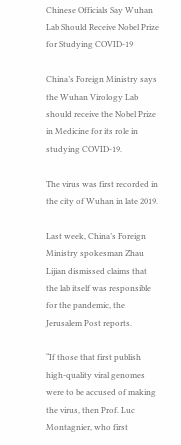Chinese Officials Say Wuhan Lab Should Receive Nobel Prize for Studying COVID-19

China’s Foreign Ministry says the Wuhan Virology Lab should receive the Nobel Prize in Medicine for its role in studying COVID-19.

The virus was first recorded in the city of Wuhan in late 2019.

Last week, China’s Foreign Ministry spokesman Zhau Lijian dismissed claims that the lab itself was responsible for the pandemic, the Jerusalem Post reports.

“If those that first publish high-quality viral genomes were to be accused of making the virus, then Prof. Luc Montagnier, who first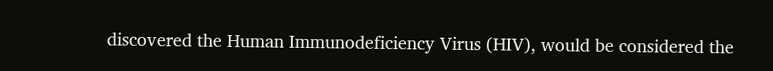discovered the Human Immunodeficiency Virus (HIV), would be considered the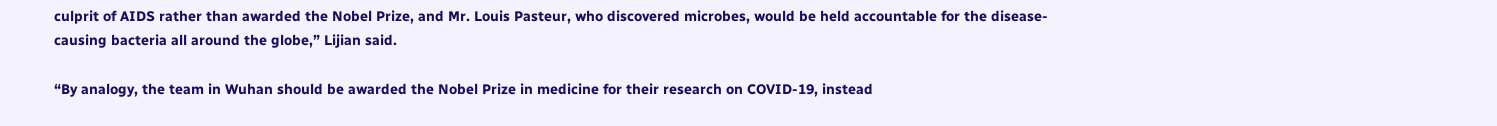culprit of AIDS rather than awarded the Nobel Prize, and Mr. Louis Pasteur, who discovered microbes, would be held accountable for the disease-causing bacteria all around the globe,” Lijian said.

“By analogy, the team in Wuhan should be awarded the Nobel Prize in medicine for their research on COVID-19, instead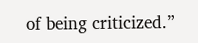of being criticized.”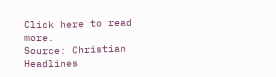Click here to read more.
Source: Christian Headlines